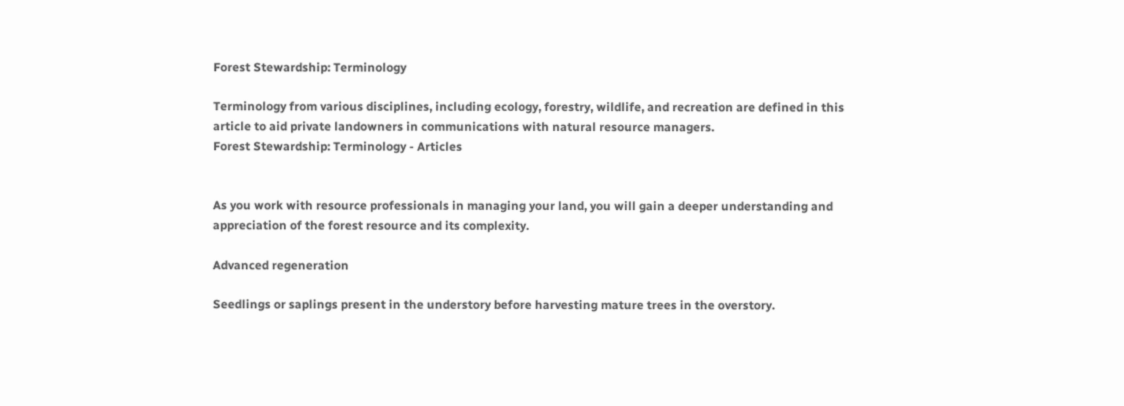Forest Stewardship: Terminology

Terminology from various disciplines, including ecology, forestry, wildlife, and recreation are defined in this article to aid private landowners in communications with natural resource managers.
Forest Stewardship: Terminology - Articles


As you work with resource professionals in managing your land, you will gain a deeper understanding and appreciation of the forest resource and its complexity.

Advanced regeneration

Seedlings or saplings present in the understory before harvesting mature trees in the overstory.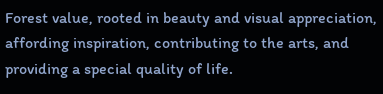Forest value, rooted in beauty and visual appreciation, affording inspiration, contributing to the arts, and providing a special quality of life.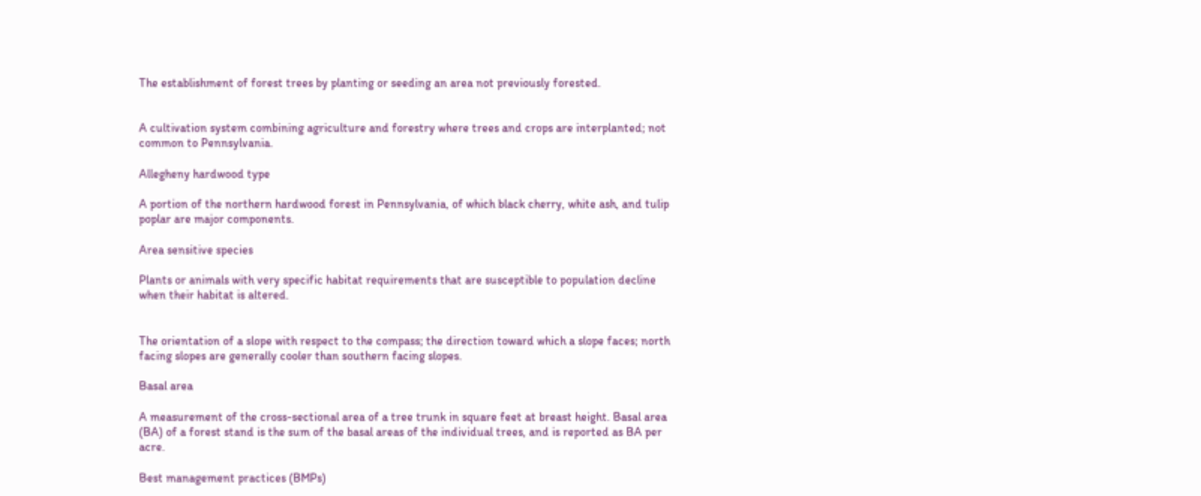The establishment of forest trees by planting or seeding an area not previously forested.


A cultivation system combining agriculture and forestry where trees and crops are interplanted; not common to Pennsylvania.

Allegheny hardwood type

A portion of the northern hardwood forest in Pennsylvania, of which black cherry, white ash, and tulip poplar are major components.

Area sensitive species

Plants or animals with very specific habitat requirements that are susceptible to population decline when their habitat is altered.


The orientation of a slope with respect to the compass; the direction toward which a slope faces; north facing slopes are generally cooler than southern facing slopes.

Basal area

A measurement of the cross-sectional area of a tree trunk in square feet at breast height. Basal area (BA) of a forest stand is the sum of the basal areas of the individual trees, and is reported as BA per acre.

Best management practices (BMPs)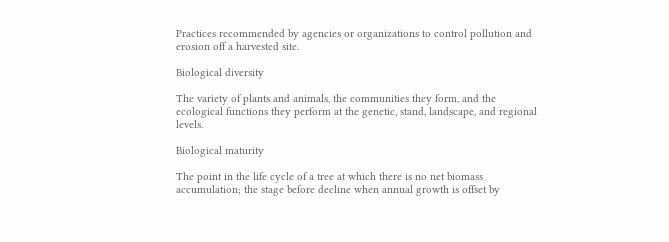Practices recommended by agencies or organizations to control pollution and erosion off a harvested site.

Biological diversity

The variety of plants and animals, the communities they form, and the ecological functions they perform at the genetic, stand, landscape, and regional levels.

Biological maturity

The point in the life cycle of a tree at which there is no net biomass accumulation; the stage before decline when annual growth is offset by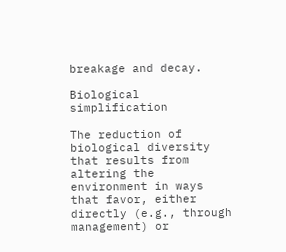breakage and decay.

Biological simplification

The reduction of biological diversity that results from altering the environment in ways that favor, either directly (e.g., through management) or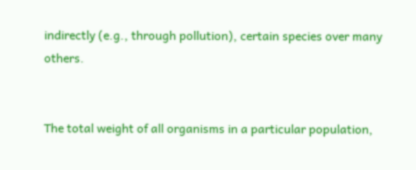indirectly (e.g., through pollution), certain species over many others.


The total weight of all organisms in a particular population,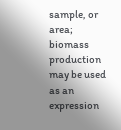sample, or area; biomass production may be used as an expression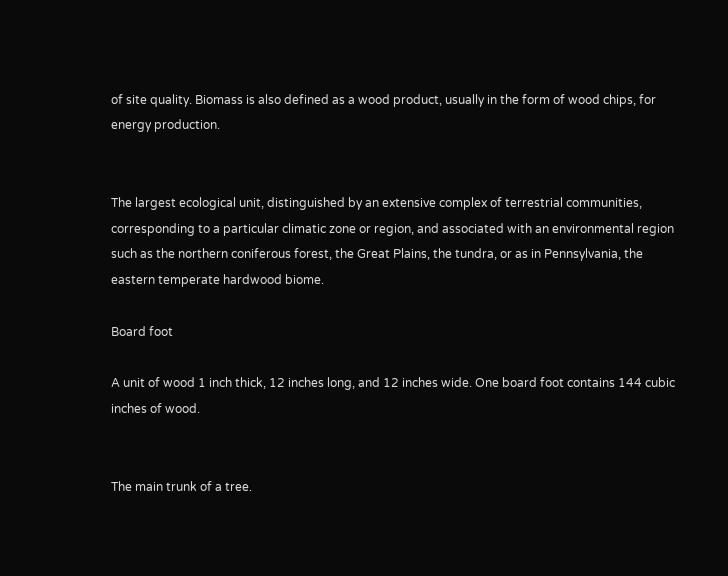of site quality. Biomass is also defined as a wood product, usually in the form of wood chips, for energy production.


The largest ecological unit, distinguished by an extensive complex of terrestrial communities, corresponding to a particular climatic zone or region, and associated with an environmental region such as the northern coniferous forest, the Great Plains, the tundra, or as in Pennsylvania, the eastern temperate hardwood biome.

Board foot

A unit of wood 1 inch thick, 12 inches long, and 12 inches wide. One board foot contains 144 cubic inches of wood.


The main trunk of a tree.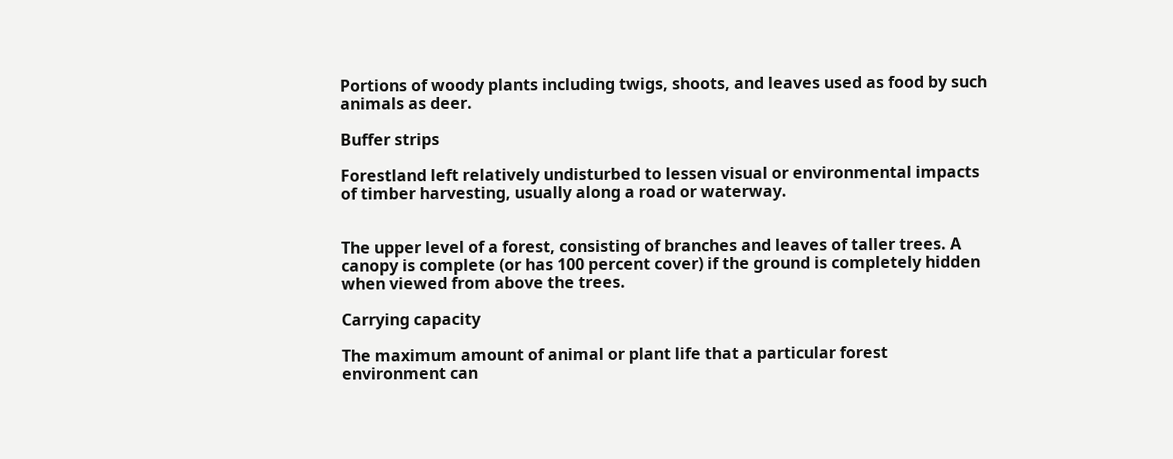Portions of woody plants including twigs, shoots, and leaves used as food by such animals as deer.

Buffer strips

Forestland left relatively undisturbed to lessen visual or environmental impacts of timber harvesting, usually along a road or waterway.


The upper level of a forest, consisting of branches and leaves of taller trees. A canopy is complete (or has 100 percent cover) if the ground is completely hidden when viewed from above the trees.

Carrying capacity

The maximum amount of animal or plant life that a particular forest environment can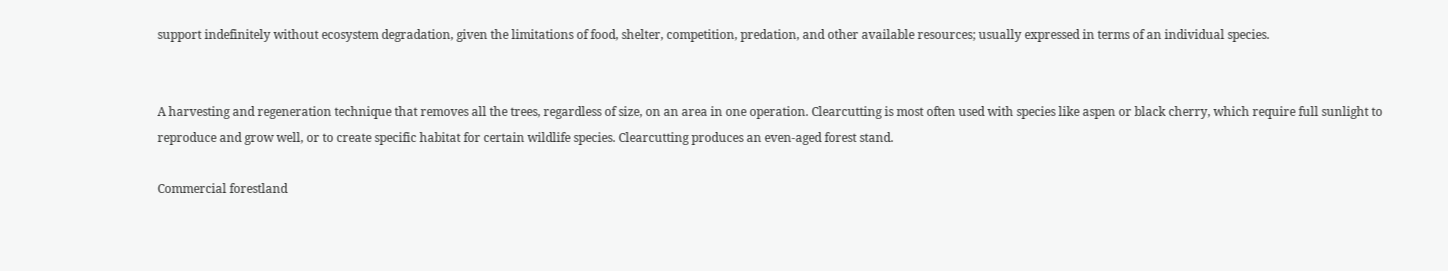support indefinitely without ecosystem degradation, given the limitations of food, shelter, competition, predation, and other available resources; usually expressed in terms of an individual species.


A harvesting and regeneration technique that removes all the trees, regardless of size, on an area in one operation. Clearcutting is most often used with species like aspen or black cherry, which require full sunlight to reproduce and grow well, or to create specific habitat for certain wildlife species. Clearcutting produces an even-aged forest stand.

Commercial forestland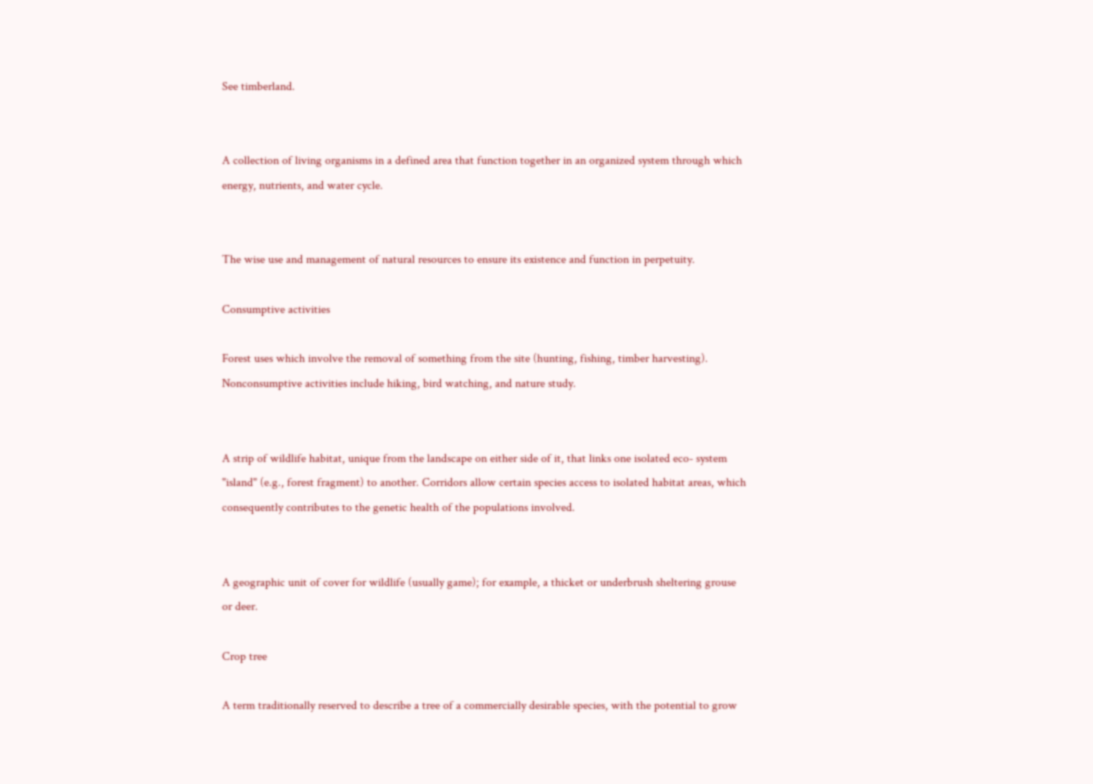See timberland.


A collection of living organisms in a defined area that function together in an organized system through which energy, nutrients, and water cycle.


The wise use and management of natural resources to ensure its existence and function in perpetuity.

Consumptive activities

Forest uses which involve the removal of something from the site (hunting, fishing, timber harvesting). Nonconsumptive activities include hiking, bird watching, and nature study.


A strip of wildlife habitat, unique from the landscape on either side of it, that links one isolated eco- system "island" (e.g., forest fragment) to another. Corridors allow certain species access to isolated habitat areas, which consequently contributes to the genetic health of the populations involved.


A geographic unit of cover for wildlife (usually game); for example, a thicket or underbrush sheltering grouse or deer.

Crop tree

A term traditionally reserved to describe a tree of a commercially desirable species, with the potential to grow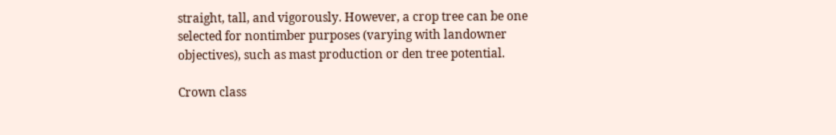straight, tall, and vigorously. However, a crop tree can be one selected for nontimber purposes (varying with landowner objectives), such as mast production or den tree potential.

Crown class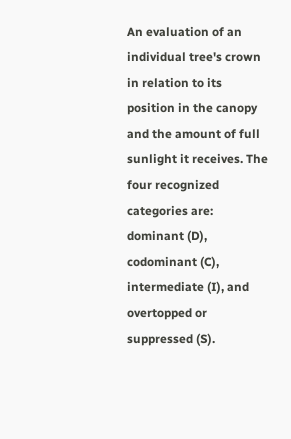An evaluation of an individual tree's crown in relation to its position in the canopy and the amount of full sunlight it receives. The four recognized categories are: dominant (D), codominant (C), intermediate (I), and overtopped or suppressed (S).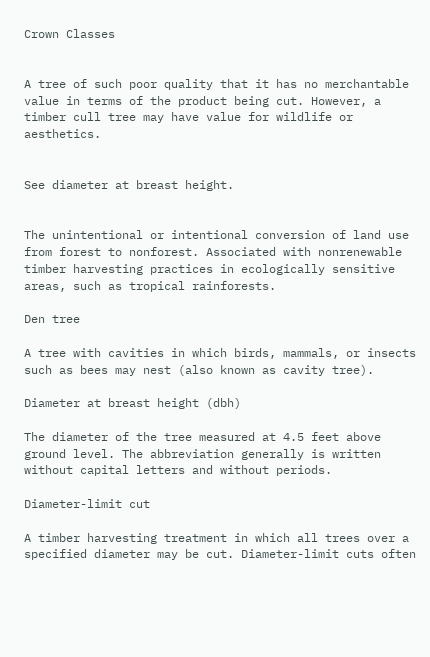Crown Classes


A tree of such poor quality that it has no merchantable value in terms of the product being cut. However, a timber cull tree may have value for wildlife or aesthetics.


See diameter at breast height.


The unintentional or intentional conversion of land use from forest to nonforest. Associated with nonrenewable timber harvesting practices in ecologically sensitive areas, such as tropical rainforests.

Den tree

A tree with cavities in which birds, mammals, or insects such as bees may nest (also known as cavity tree).

Diameter at breast height (dbh)

The diameter of the tree measured at 4.5 feet above ground level. The abbreviation generally is written without capital letters and without periods.

Diameter-limit cut

A timber harvesting treatment in which all trees over a specified diameter may be cut. Diameter-limit cuts often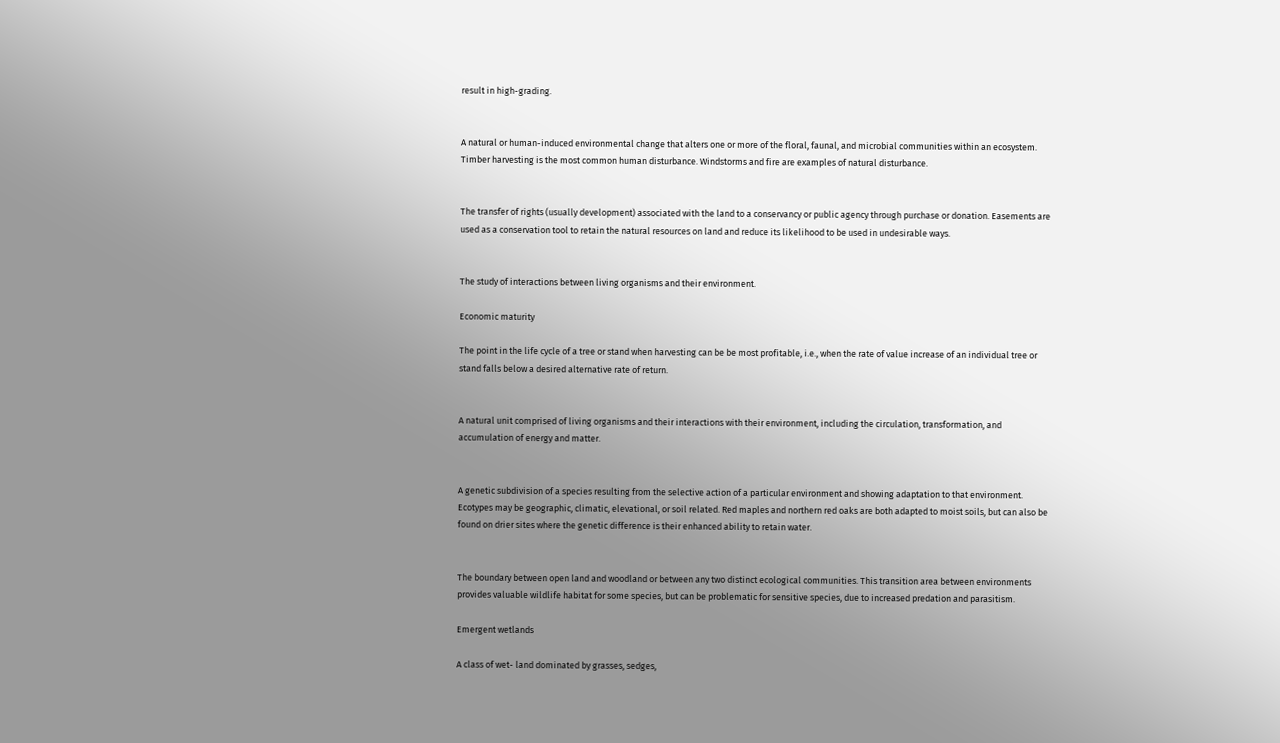result in high-grading.


A natural or human-induced environmental change that alters one or more of the floral, faunal, and microbial communities within an ecosystem. Timber harvesting is the most common human disturbance. Windstorms and fire are examples of natural disturbance.


The transfer of rights (usually development) associated with the land to a conservancy or public agency through purchase or donation. Easements are used as a conservation tool to retain the natural resources on land and reduce its likelihood to be used in undesirable ways.


The study of interactions between living organisms and their environment.

Economic maturity

The point in the life cycle of a tree or stand when harvesting can be be most profitable, i.e., when the rate of value increase of an individual tree or stand falls below a desired alternative rate of return.


A natural unit comprised of living organisms and their interactions with their environment, including the circulation, transformation, and accumulation of energy and matter.


A genetic subdivision of a species resulting from the selective action of a particular environment and showing adaptation to that environment. Ecotypes may be geographic, climatic, elevational, or soil related. Red maples and northern red oaks are both adapted to moist soils, but can also be found on drier sites where the genetic difference is their enhanced ability to retain water.


The boundary between open land and woodland or between any two distinct ecological communities. This transition area between environments provides valuable wildlife habitat for some species, but can be problematic for sensitive species, due to increased predation and parasitism.

Emergent wetlands

A class of wet- land dominated by grasses, sedges,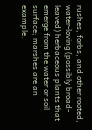rushes, forbs, and other rooted, water-loving (possibly broad-leaved) herbaceous plants that emerge from the water or soil surface; marshes are an example.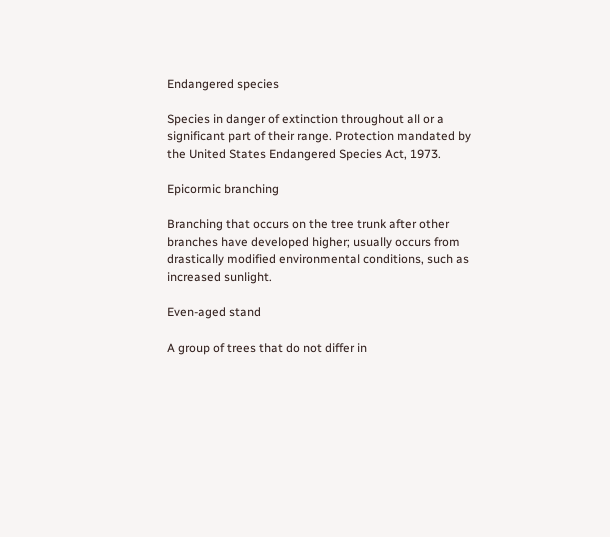Endangered species

Species in danger of extinction throughout all or a significant part of their range. Protection mandated by the United States Endangered Species Act, 1973.

Epicormic branching

Branching that occurs on the tree trunk after other branches have developed higher; usually occurs from drastically modified environmental conditions, such as increased sunlight.

Even-aged stand

A group of trees that do not differ in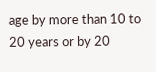age by more than 10 to 20 years or by 20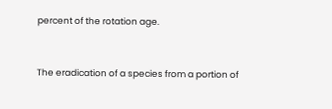percent of the rotation age.


The eradication of a species from a portion of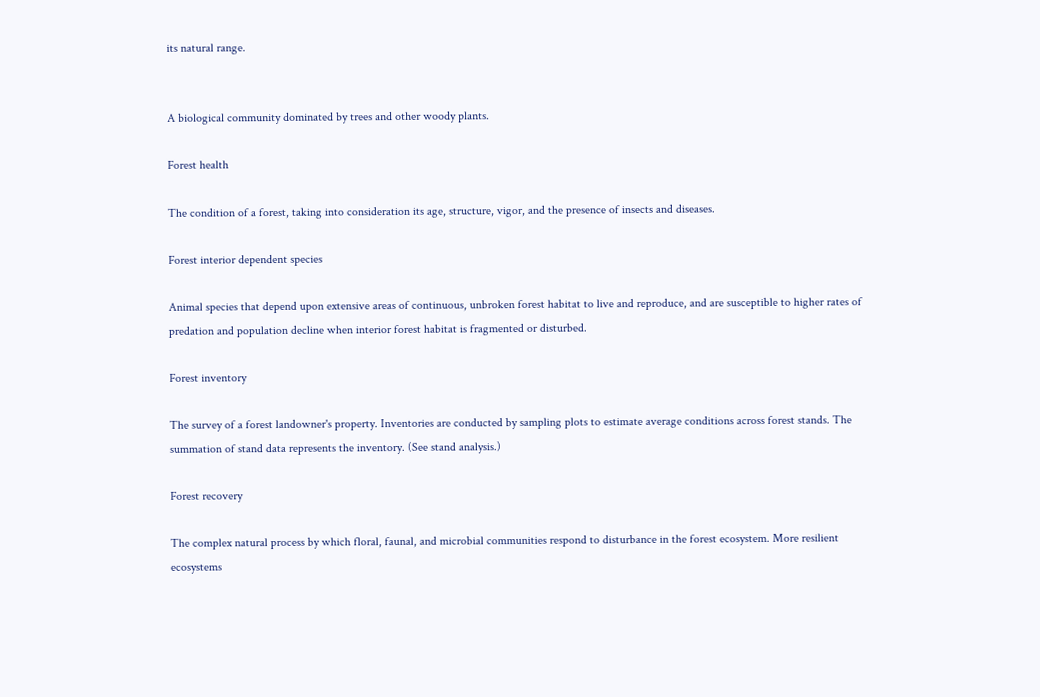its natural range.


A biological community dominated by trees and other woody plants.

Forest health

The condition of a forest, taking into consideration its age, structure, vigor, and the presence of insects and diseases.

Forest interior dependent species

Animal species that depend upon extensive areas of continuous, unbroken forest habitat to live and reproduce, and are susceptible to higher rates of predation and population decline when interior forest habitat is fragmented or disturbed.

Forest inventory

The survey of a forest landowner's property. Inventories are conducted by sampling plots to estimate average conditions across forest stands. The summation of stand data represents the inventory. (See stand analysis.)

Forest recovery

The complex natural process by which floral, faunal, and microbial communities respond to disturbance in the forest ecosystem. More resilient ecosystems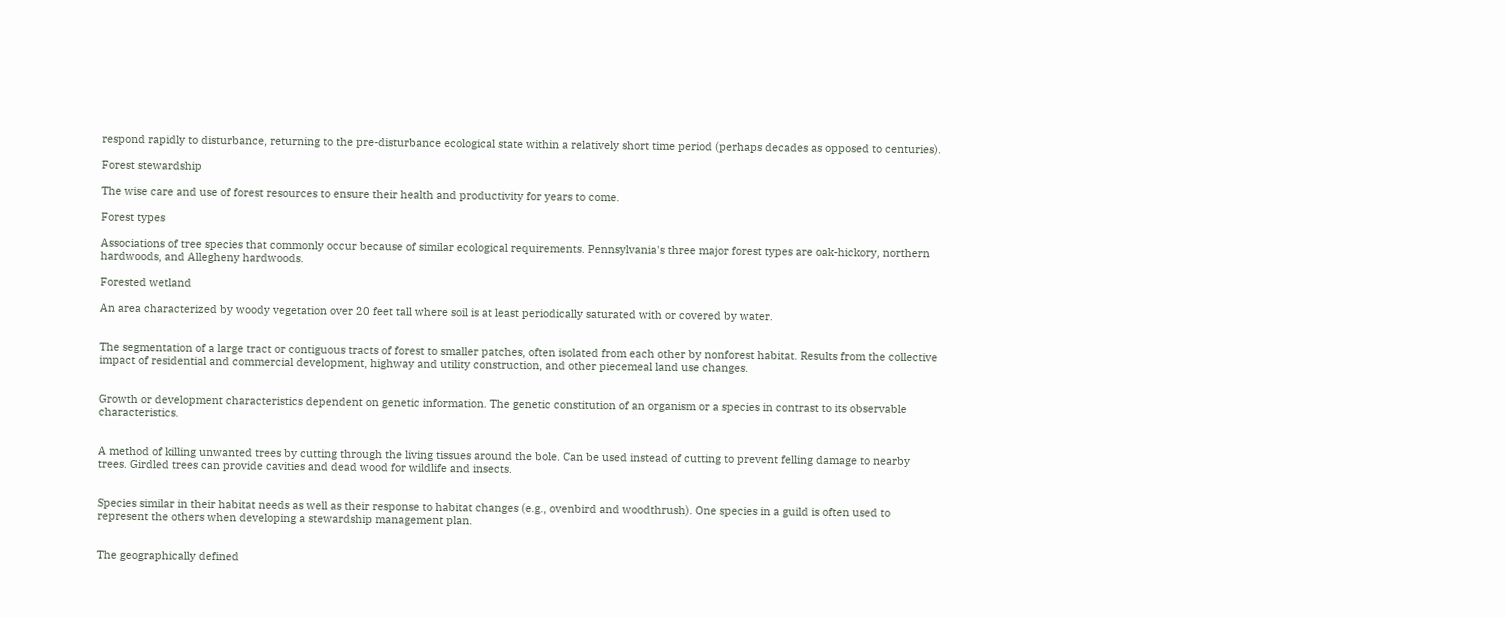respond rapidly to disturbance, returning to the pre-disturbance ecological state within a relatively short time period (perhaps decades as opposed to centuries).

Forest stewardship

The wise care and use of forest resources to ensure their health and productivity for years to come.

Forest types

Associations of tree species that commonly occur because of similar ecological requirements. Pennsylvania's three major forest types are oak-hickory, northern hardwoods, and Allegheny hardwoods.

Forested wetland

An area characterized by woody vegetation over 20 feet tall where soil is at least periodically saturated with or covered by water.


The segmentation of a large tract or contiguous tracts of forest to smaller patches, often isolated from each other by nonforest habitat. Results from the collective impact of residential and commercial development, highway and utility construction, and other piecemeal land use changes.


Growth or development characteristics dependent on genetic information. The genetic constitution of an organism or a species in contrast to its observable characteristics.


A method of killing unwanted trees by cutting through the living tissues around the bole. Can be used instead of cutting to prevent felling damage to nearby trees. Girdled trees can provide cavities and dead wood for wildlife and insects.


Species similar in their habitat needs as well as their response to habitat changes (e.g., ovenbird and woodthrush). One species in a guild is often used to represent the others when developing a stewardship management plan.


The geographically defined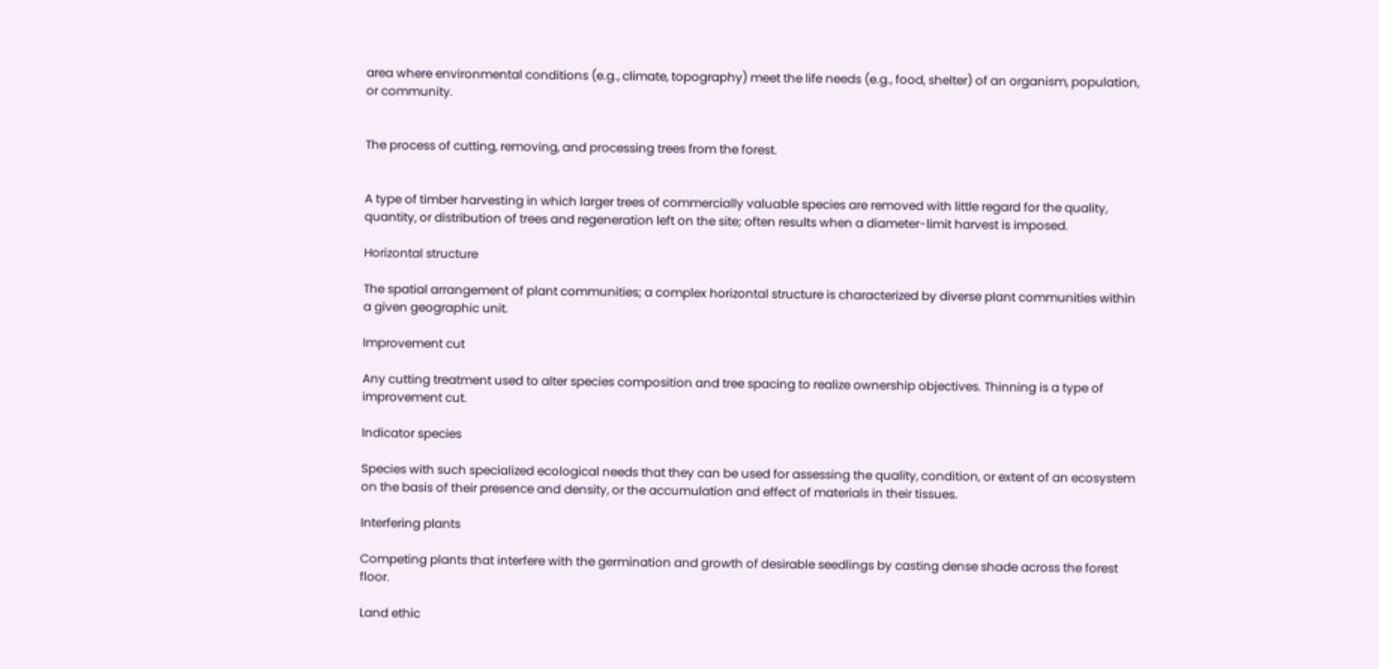area where environmental conditions (e.g., climate, topography) meet the life needs (e.g., food, shelter) of an organism, population, or community.


The process of cutting, removing, and processing trees from the forest.


A type of timber harvesting in which larger trees of commercially valuable species are removed with little regard for the quality, quantity, or distribution of trees and regeneration left on the site; often results when a diameter-limit harvest is imposed.

Horizontal structure

The spatial arrangement of plant communities; a complex horizontal structure is characterized by diverse plant communities within a given geographic unit.

Improvement cut

Any cutting treatment used to alter species composition and tree spacing to realize ownership objectives. Thinning is a type of improvement cut.

Indicator species

Species with such specialized ecological needs that they can be used for assessing the quality, condition, or extent of an ecosystem on the basis of their presence and density, or the accumulation and effect of materials in their tissues.

Interfering plants

Competing plants that interfere with the germination and growth of desirable seedlings by casting dense shade across the forest floor.

Land ethic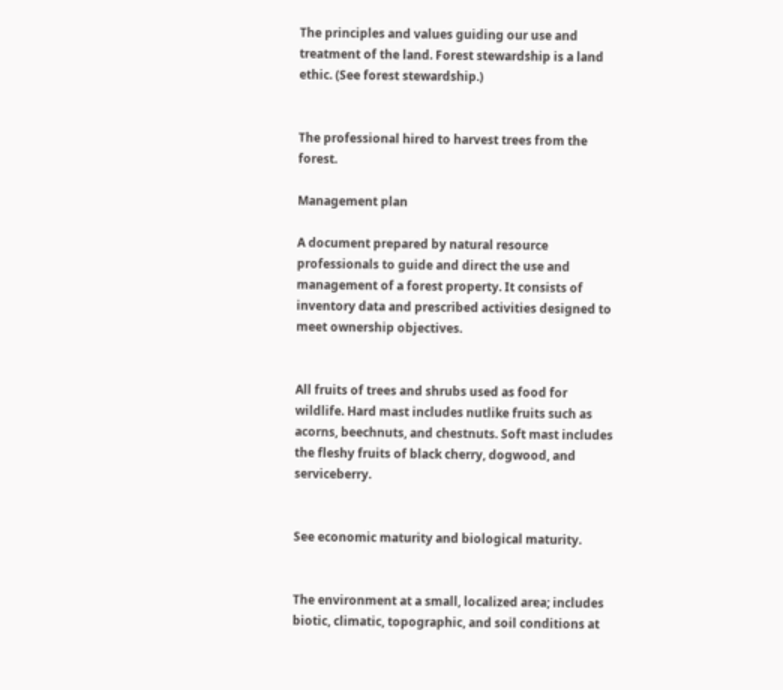The principles and values guiding our use and treatment of the land. Forest stewardship is a land ethic. (See forest stewardship.)


The professional hired to harvest trees from the forest.

Management plan

A document prepared by natural resource professionals to guide and direct the use and management of a forest property. It consists of inventory data and prescribed activities designed to meet ownership objectives.


All fruits of trees and shrubs used as food for wildlife. Hard mast includes nutlike fruits such as acorns, beechnuts, and chestnuts. Soft mast includes the fleshy fruits of black cherry, dogwood, and serviceberry.


See economic maturity and biological maturity.


The environment at a small, localized area; includes biotic, climatic, topographic, and soil conditions at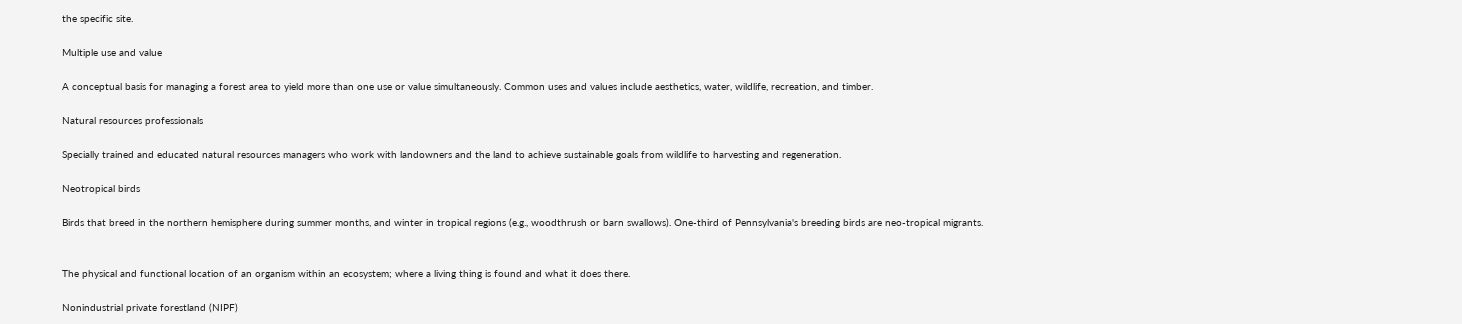the specific site.

Multiple use and value

A conceptual basis for managing a forest area to yield more than one use or value simultaneously. Common uses and values include aesthetics, water, wildlife, recreation, and timber.

Natural resources professionals

Specially trained and educated natural resources managers who work with landowners and the land to achieve sustainable goals from wildlife to harvesting and regeneration.

Neotropical birds

Birds that breed in the northern hemisphere during summer months, and winter in tropical regions (e.g., woodthrush or barn swallows). One-third of Pennsylvania's breeding birds are neo-tropical migrants.


The physical and functional location of an organism within an ecosystem; where a living thing is found and what it does there.

Nonindustrial private forestland (NIPF)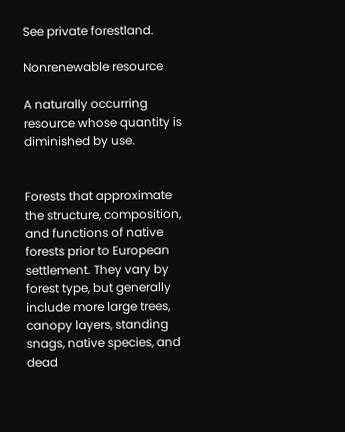See private forestland.

Nonrenewable resource

A naturally occurring resource whose quantity is diminished by use.


Forests that approximate the structure, composition, and functions of native forests prior to European settlement. They vary by forest type, but generally include more large trees, canopy layers, standing snags, native species, and dead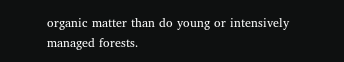organic matter than do young or intensively managed forests.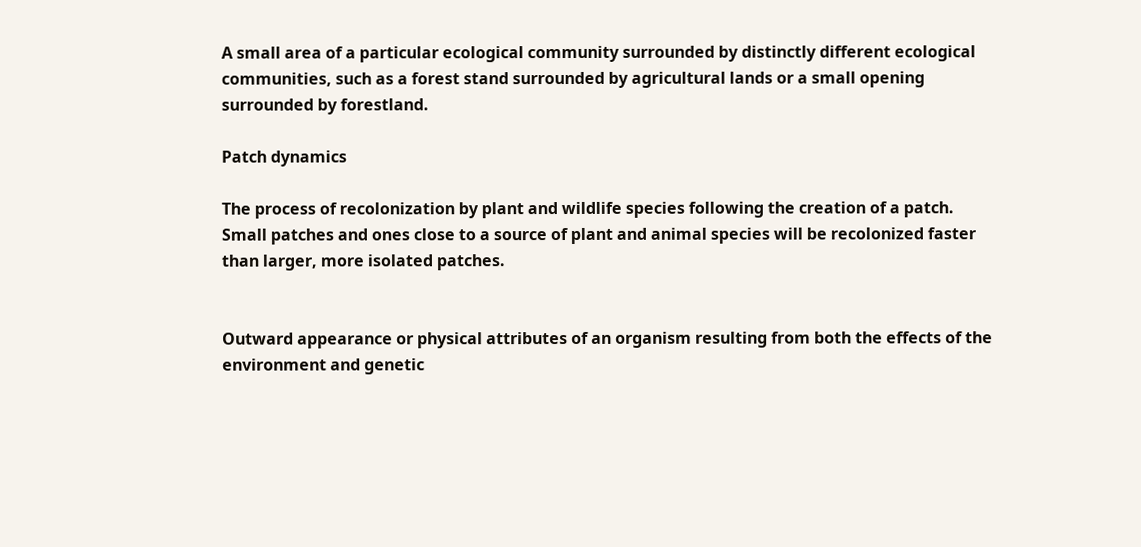A small area of a particular ecological community surrounded by distinctly different ecological communities, such as a forest stand surrounded by agricultural lands or a small opening surrounded by forestland.

Patch dynamics

The process of recolonization by plant and wildlife species following the creation of a patch. Small patches and ones close to a source of plant and animal species will be recolonized faster than larger, more isolated patches.


Outward appearance or physical attributes of an organism resulting from both the effects of the environment and genetic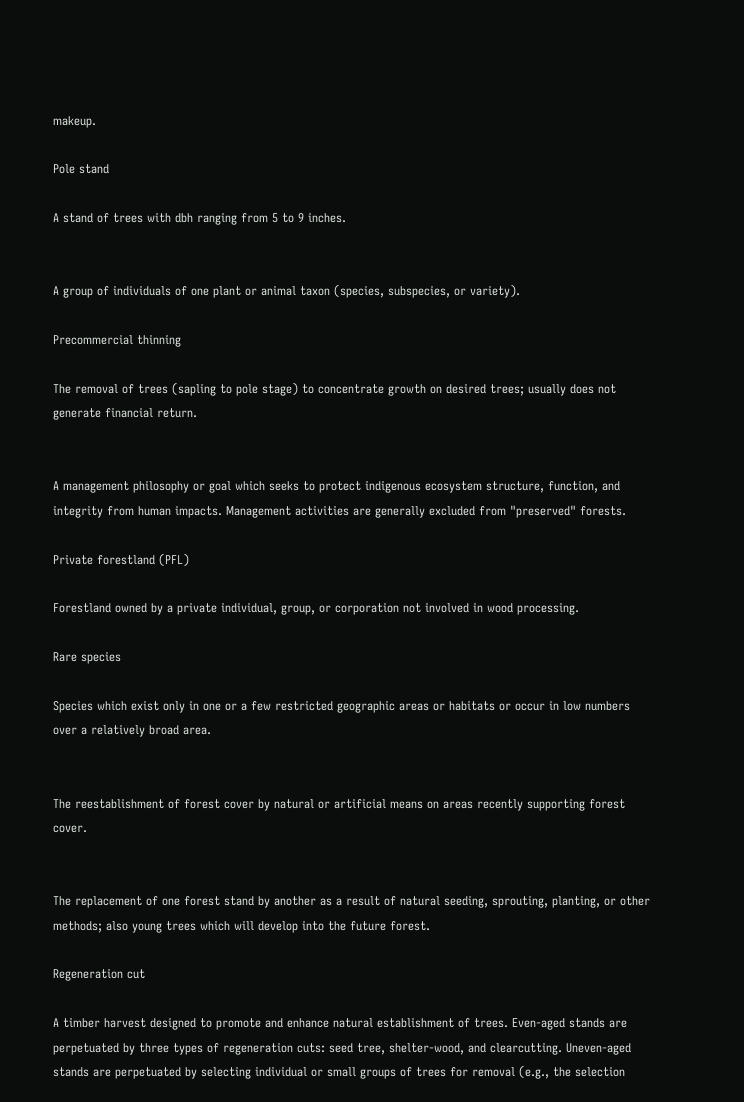makeup.

Pole stand

A stand of trees with dbh ranging from 5 to 9 inches.


A group of individuals of one plant or animal taxon (species, subspecies, or variety).

Precommercial thinning

The removal of trees (sapling to pole stage) to concentrate growth on desired trees; usually does not generate financial return.


A management philosophy or goal which seeks to protect indigenous ecosystem structure, function, and integrity from human impacts. Management activities are generally excluded from "preserved" forests.

Private forestland (PFL)

Forestland owned by a private individual, group, or corporation not involved in wood processing.

Rare species

Species which exist only in one or a few restricted geographic areas or habitats or occur in low numbers over a relatively broad area.


The reestablishment of forest cover by natural or artificial means on areas recently supporting forest cover.


The replacement of one forest stand by another as a result of natural seeding, sprouting, planting, or other methods; also young trees which will develop into the future forest.

Regeneration cut

A timber harvest designed to promote and enhance natural establishment of trees. Even-aged stands are perpetuated by three types of regeneration cuts: seed tree, shelter-wood, and clearcutting. Uneven-aged stands are perpetuated by selecting individual or small groups of trees for removal (e.g., the selection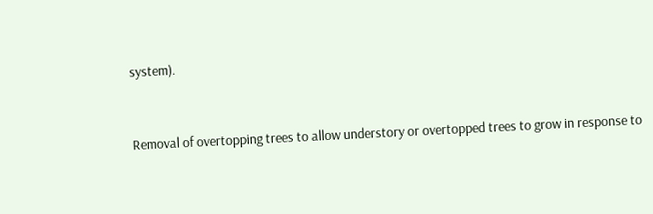system).


Removal of overtopping trees to allow understory or overtopped trees to grow in response to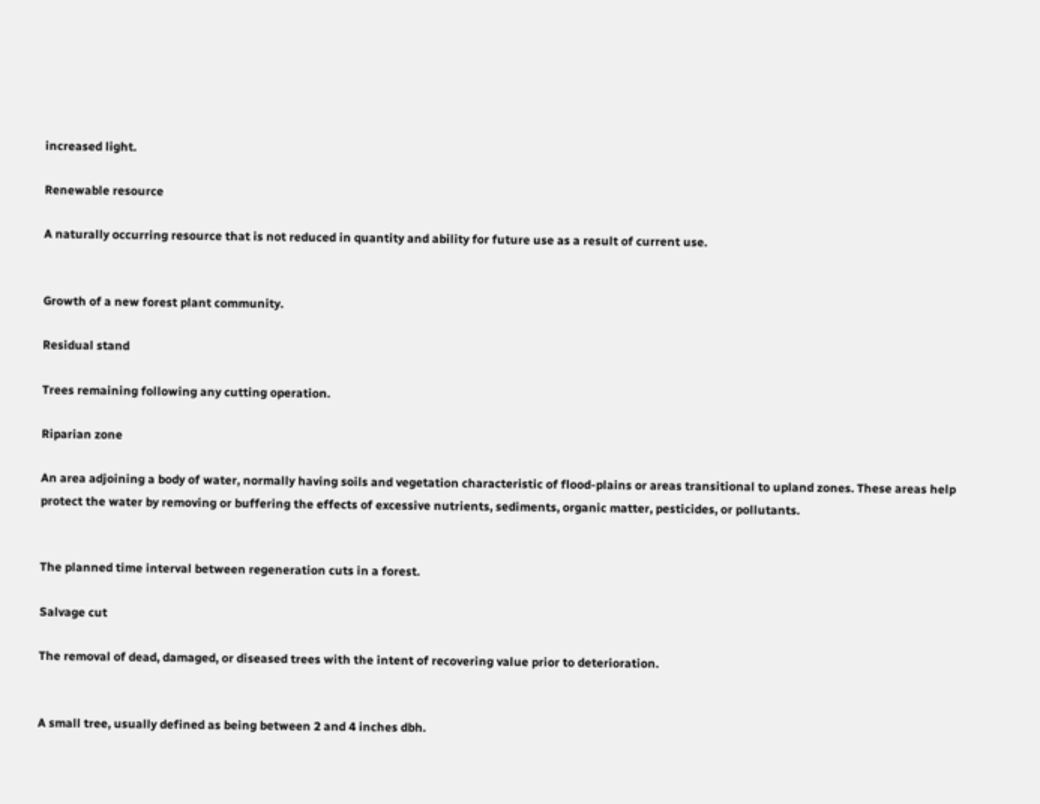increased light.

Renewable resource

A naturally occurring resource that is not reduced in quantity and ability for future use as a result of current use.


Growth of a new forest plant community.

Residual stand

Trees remaining following any cutting operation.

Riparian zone

An area adjoining a body of water, normally having soils and vegetation characteristic of flood-plains or areas transitional to upland zones. These areas help protect the water by removing or buffering the effects of excessive nutrients, sediments, organic matter, pesticides, or pollutants.


The planned time interval between regeneration cuts in a forest.

Salvage cut

The removal of dead, damaged, or diseased trees with the intent of recovering value prior to deterioration.


A small tree, usually defined as being between 2 and 4 inches dbh.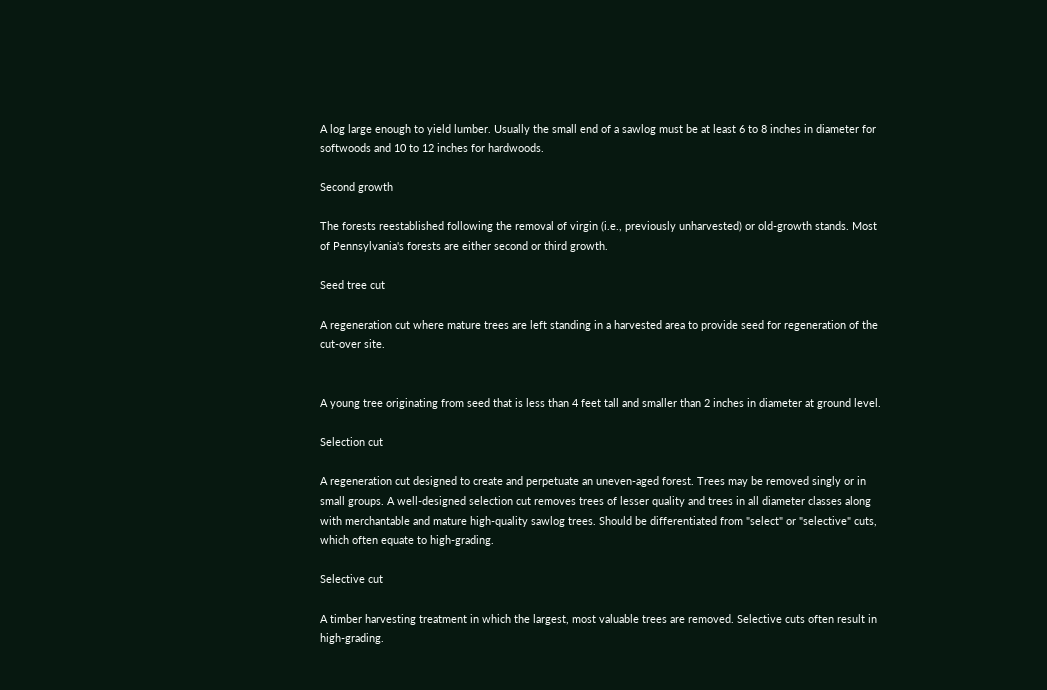A log large enough to yield lumber. Usually the small end of a sawlog must be at least 6 to 8 inches in diameter for softwoods and 10 to 12 inches for hardwoods.

Second growth

The forests reestablished following the removal of virgin (i.e., previously unharvested) or old-growth stands. Most of Pennsylvania's forests are either second or third growth.

Seed tree cut

A regeneration cut where mature trees are left standing in a harvested area to provide seed for regeneration of the cut-over site.


A young tree originating from seed that is less than 4 feet tall and smaller than 2 inches in diameter at ground level.

Selection cut

A regeneration cut designed to create and perpetuate an uneven-aged forest. Trees may be removed singly or in small groups. A well-designed selection cut removes trees of lesser quality and trees in all diameter classes along with merchantable and mature high-quality sawlog trees. Should be differentiated from "select" or "selective" cuts, which often equate to high-grading.

Selective cut

A timber harvesting treatment in which the largest, most valuable trees are removed. Selective cuts often result in high-grading.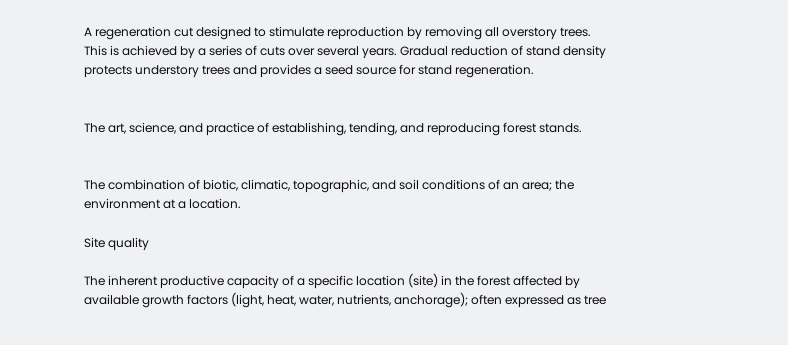A regeneration cut designed to stimulate reproduction by removing all overstory trees. This is achieved by a series of cuts over several years. Gradual reduction of stand density protects understory trees and provides a seed source for stand regeneration.


The art, science, and practice of establishing, tending, and reproducing forest stands.


The combination of biotic, climatic, topographic, and soil conditions of an area; the environment at a location.

Site quality

The inherent productive capacity of a specific location (site) in the forest affected by available growth factors (light, heat, water, nutrients, anchorage); often expressed as tree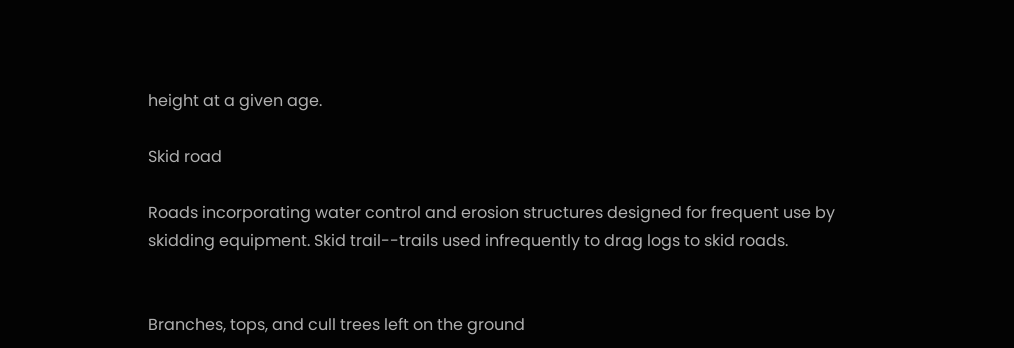height at a given age.

Skid road

Roads incorporating water control and erosion structures designed for frequent use by skidding equipment. Skid trail--trails used infrequently to drag logs to skid roads.


Branches, tops, and cull trees left on the ground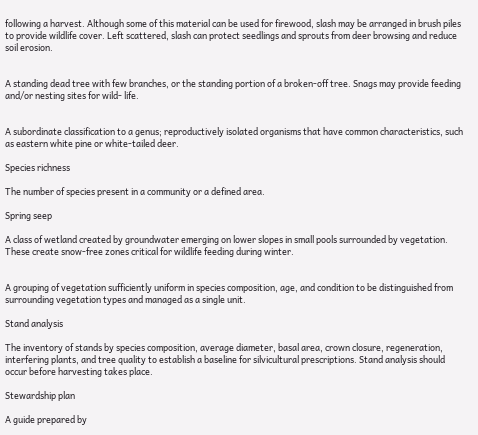following a harvest. Although some of this material can be used for firewood, slash may be arranged in brush piles to provide wildlife cover. Left scattered, slash can protect seedlings and sprouts from deer browsing and reduce soil erosion.


A standing dead tree with few branches, or the standing portion of a broken-off tree. Snags may provide feeding and/or nesting sites for wild- life.


A subordinate classification to a genus; reproductively isolated organisms that have common characteristics, such as eastern white pine or white-tailed deer.

Species richness

The number of species present in a community or a defined area.

Spring seep

A class of wetland created by groundwater emerging on lower slopes in small pools surrounded by vegetation. These create snow-free zones critical for wildlife feeding during winter.


A grouping of vegetation sufficiently uniform in species composition, age, and condition to be distinguished from surrounding vegetation types and managed as a single unit.

Stand analysis

The inventory of stands by species composition, average diameter, basal area, crown closure, regeneration, interfering plants, and tree quality to establish a baseline for silvicultural prescriptions. Stand analysis should occur before harvesting takes place.

Stewardship plan

A guide prepared by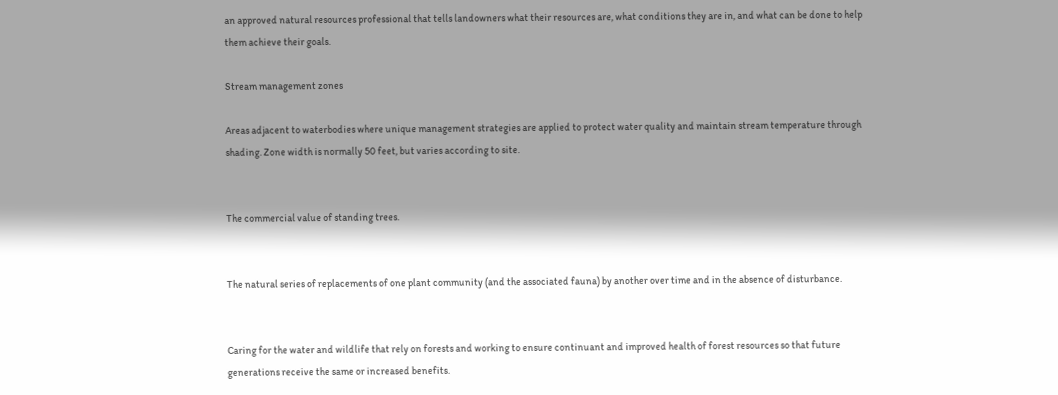an approved natural resources professional that tells landowners what their resources are, what conditions they are in, and what can be done to help them achieve their goals.

Stream management zones

Areas adjacent to waterbodies where unique management strategies are applied to protect water quality and maintain stream temperature through shading. Zone width is normally 50 feet, but varies according to site.


The commercial value of standing trees.


The natural series of replacements of one plant community (and the associated fauna) by another over time and in the absence of disturbance.


Caring for the water and wildlife that rely on forests and working to ensure continuant and improved health of forest resources so that future generations receive the same or increased benefits.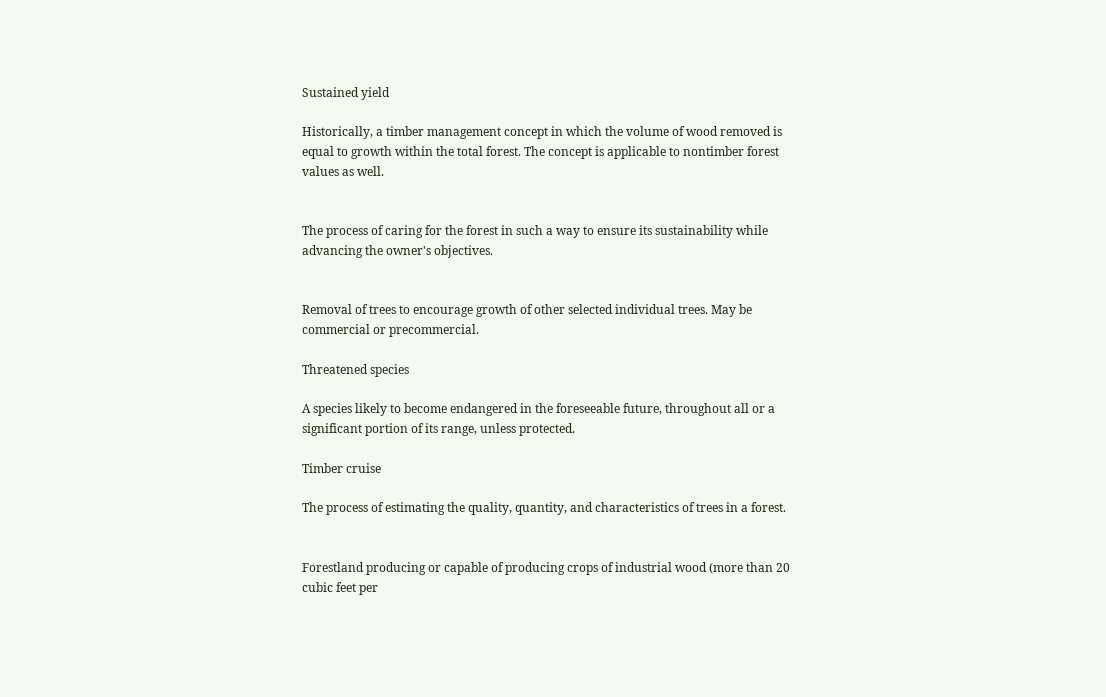Sustained yield

Historically, a timber management concept in which the volume of wood removed is equal to growth within the total forest. The concept is applicable to nontimber forest values as well.


The process of caring for the forest in such a way to ensure its sustainability while advancing the owner's objectives.


Removal of trees to encourage growth of other selected individual trees. May be commercial or precommercial.

Threatened species

A species likely to become endangered in the foreseeable future, throughout all or a significant portion of its range, unless protected.

Timber cruise

The process of estimating the quality, quantity, and characteristics of trees in a forest.


Forestland producing or capable of producing crops of industrial wood (more than 20 cubic feet per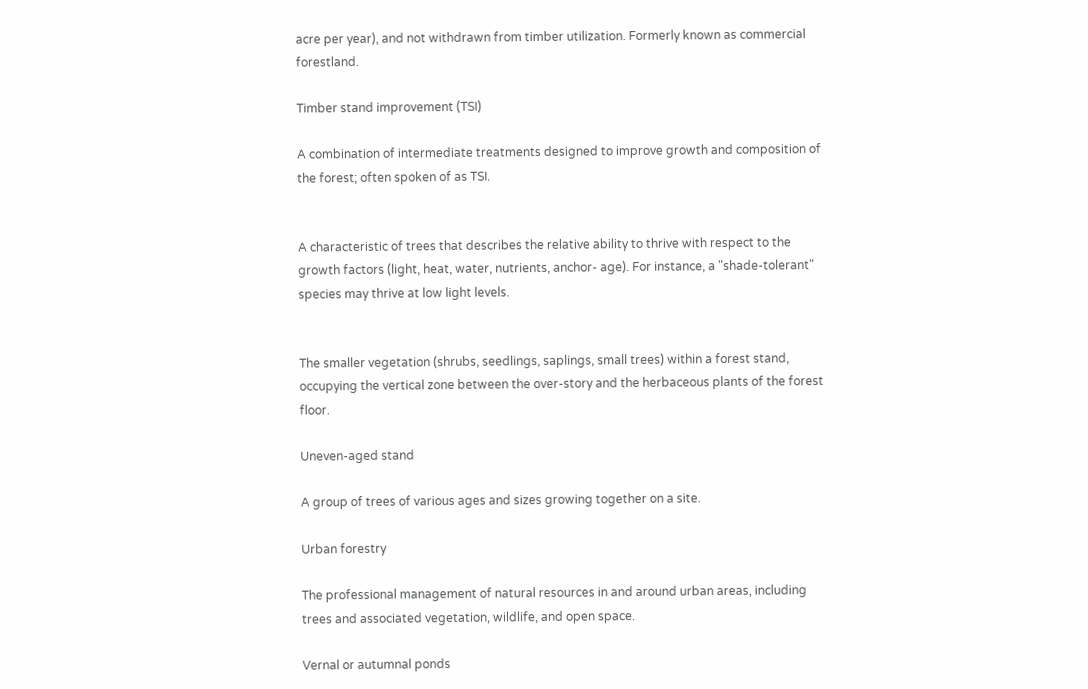acre per year), and not withdrawn from timber utilization. Formerly known as commercial forestland.

Timber stand improvement (TSI)

A combination of intermediate treatments designed to improve growth and composition of the forest; often spoken of as TSI.


A characteristic of trees that describes the relative ability to thrive with respect to the growth factors (light, heat, water, nutrients, anchor- age). For instance, a "shade-tolerant" species may thrive at low light levels.


The smaller vegetation (shrubs, seedlings, saplings, small trees) within a forest stand, occupying the vertical zone between the over-story and the herbaceous plants of the forest floor.

Uneven-aged stand

A group of trees of various ages and sizes growing together on a site.

Urban forestry

The professional management of natural resources in and around urban areas, including trees and associated vegetation, wildlife, and open space.

Vernal or autumnal ponds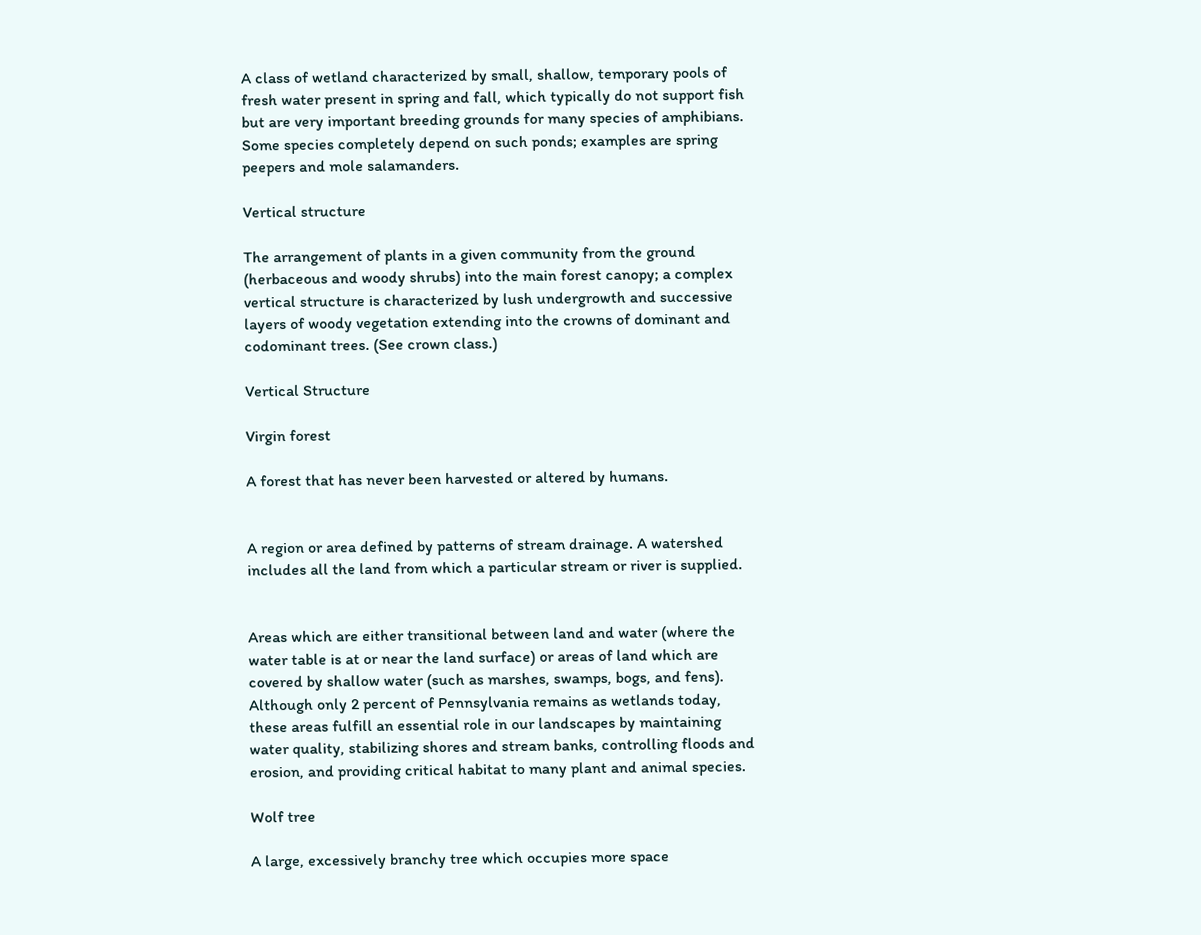A class of wetland characterized by small, shallow, temporary pools of fresh water present in spring and fall, which typically do not support fish but are very important breeding grounds for many species of amphibians. Some species completely depend on such ponds; examples are spring peepers and mole salamanders.

Vertical structure

The arrangement of plants in a given community from the ground (herbaceous and woody shrubs) into the main forest canopy; a complex vertical structure is characterized by lush undergrowth and successive layers of woody vegetation extending into the crowns of dominant and codominant trees. (See crown class.)

Vertical Structure

Virgin forest

A forest that has never been harvested or altered by humans.


A region or area defined by patterns of stream drainage. A watershed includes all the land from which a particular stream or river is supplied.


Areas which are either transitional between land and water (where the water table is at or near the land surface) or areas of land which are covered by shallow water (such as marshes, swamps, bogs, and fens). Although only 2 percent of Pennsylvania remains as wetlands today, these areas fulfill an essential role in our landscapes by maintaining water quality, stabilizing shores and stream banks, controlling floods and erosion, and providing critical habitat to many plant and animal species.

Wolf tree

A large, excessively branchy tree which occupies more space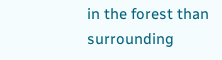in the forest than surrounding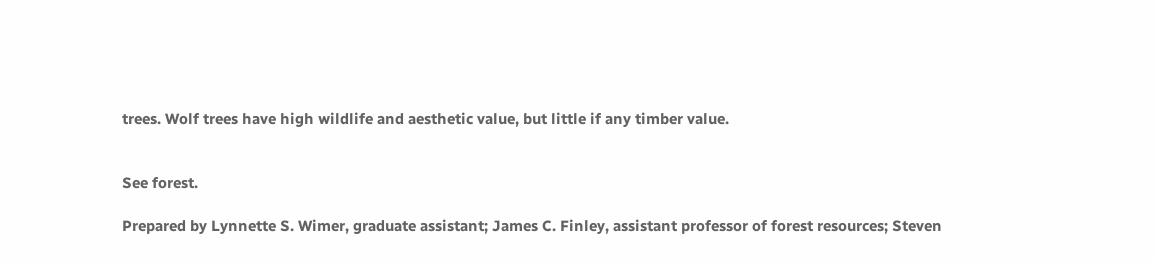trees. Wolf trees have high wildlife and aesthetic value, but little if any timber value.


See forest.

Prepared by Lynnette S. Wimer, graduate assistant; James C. Finley, assistant professor of forest resources; Steven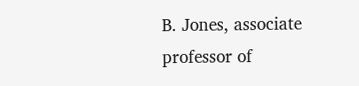B. Jones, associate professor of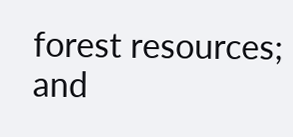forest resources; and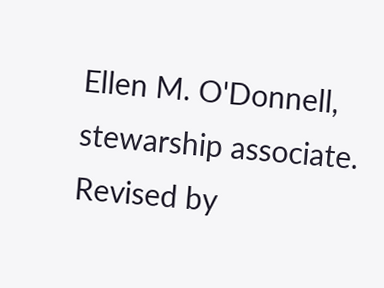Ellen M. O'Donnell, stewarship associate. Revised by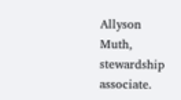Allyson Muth, stewardship associate.